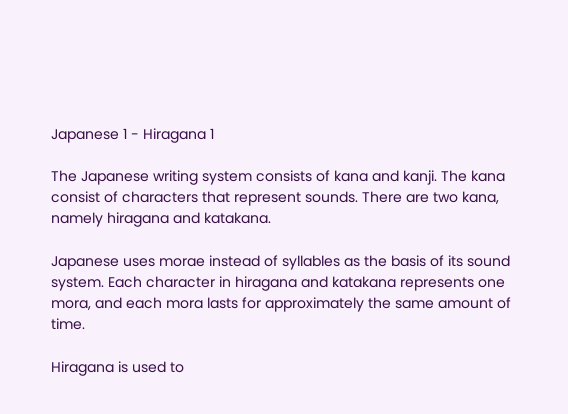Japanese 1 - Hiragana 1

The Japanese writing system consists of kana and kanji. The kana consist of characters that represent sounds. There are two kana, namely hiragana and katakana.

Japanese uses morae instead of syllables as the basis of its sound system. Each character in hiragana and katakana represents one mora, and each mora lasts for approximately the same amount of time.

Hiragana is used to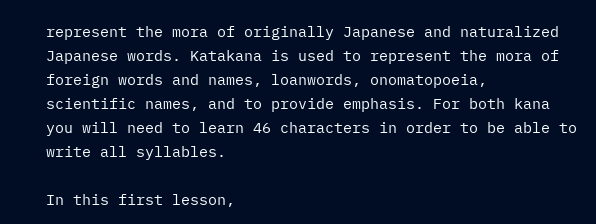represent the mora of originally Japanese and naturalized Japanese words. Katakana is used to represent the mora of foreign words and names, loanwords, onomatopoeia, scientific names, and to provide emphasis. For both kana you will need to learn 46 characters in order to be able to write all syllables.

In this first lesson,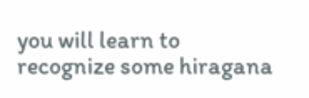you will learn to recognize some hiragana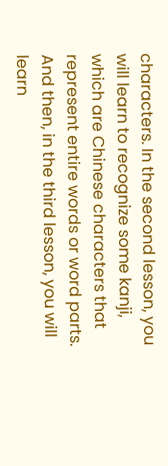characters. In the second lesson, you will learn to recognize some kanji, which are Chinese characters that represent entire words or word parts. And then, in the third lesson, you will learn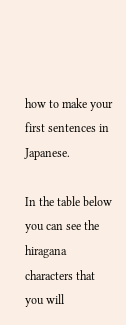how to make your first sentences in Japanese.

In the table below you can see the hiragana characters that you will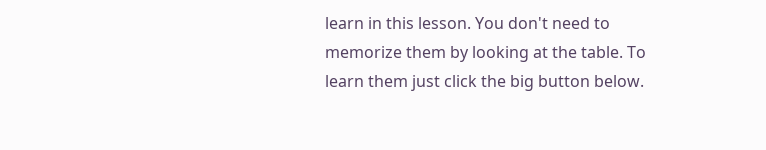learn in this lesson. You don't need to memorize them by looking at the table. To learn them just click the big button below.